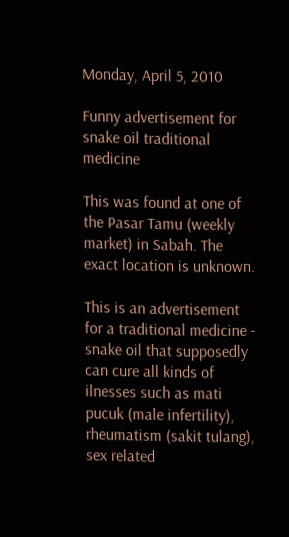Monday, April 5, 2010

Funny advertisement for snake oil traditional medicine

This was found at one of the Pasar Tamu (weekly market) in Sabah. The exact location is unknown.

This is an advertisement for a traditional medicine - snake oil that supposedly can cure all kinds of ilnesses such as mati pucuk (male infertility), rheumatism (sakit tulang), sex related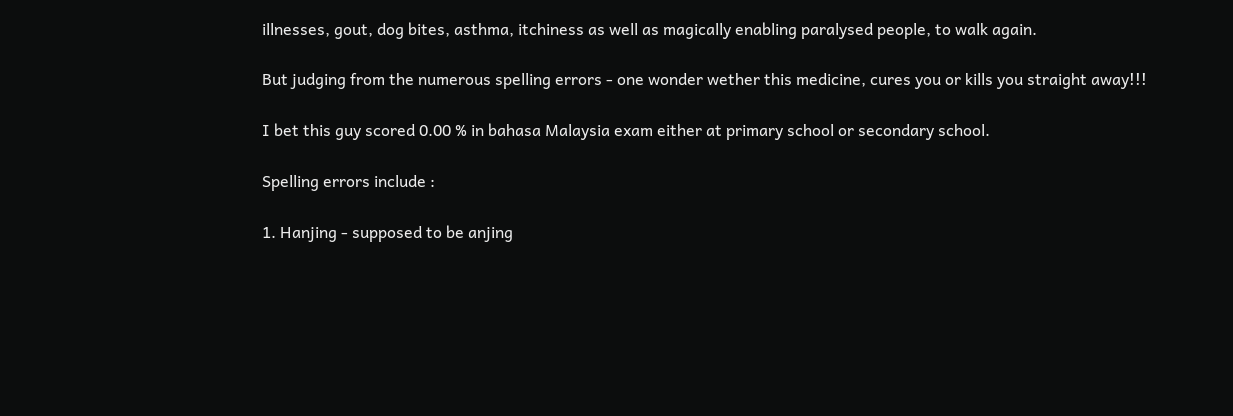illnesses, gout, dog bites, asthma, itchiness as well as magically enabling paralysed people, to walk again.

But judging from the numerous spelling errors - one wonder wether this medicine, cures you or kills you straight away!!!

I bet this guy scored 0.00 % in bahasa Malaysia exam either at primary school or secondary school.

Spelling errors include :

1. Hanjing - supposed to be anjing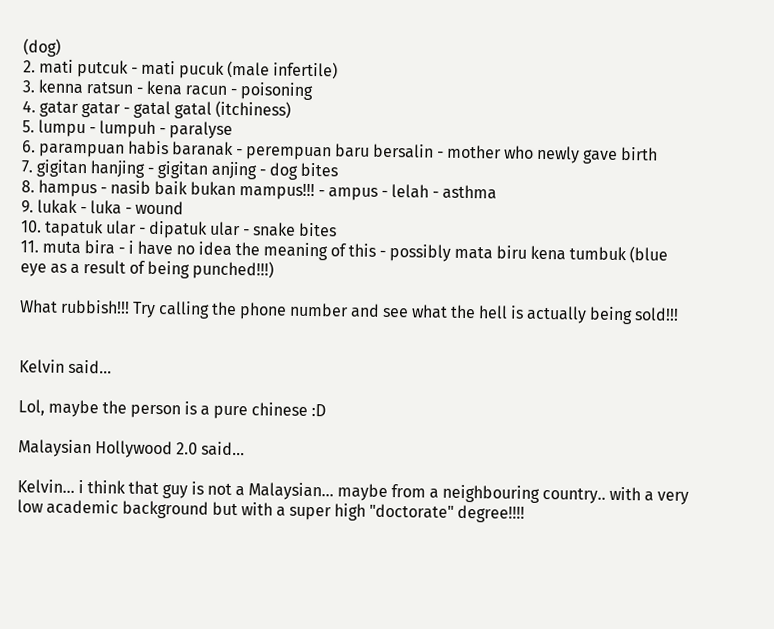(dog)
2. mati putcuk - mati pucuk (male infertile)
3. kenna ratsun - kena racun - poisoning
4. gatar gatar - gatal gatal (itchiness)
5. lumpu - lumpuh - paralyse
6. parampuan habis baranak - perempuan baru bersalin - mother who newly gave birth
7. gigitan hanjing - gigitan anjing - dog bites
8. hampus - nasib baik bukan mampus!!! - ampus - lelah - asthma
9. lukak - luka - wound
10. tapatuk ular - dipatuk ular - snake bites
11. muta bira - i have no idea the meaning of this - possibly mata biru kena tumbuk (blue eye as a result of being punched!!!)

What rubbish!!! Try calling the phone number and see what the hell is actually being sold!!!


Kelvin said...

Lol, maybe the person is a pure chinese :D

Malaysian Hollywood 2.0 said...

Kelvin... i think that guy is not a Malaysian... maybe from a neighbouring country.. with a very low academic background but with a super high "doctorate" degree!!!!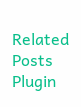Related Posts Plugin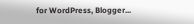for WordPress, Blogger...